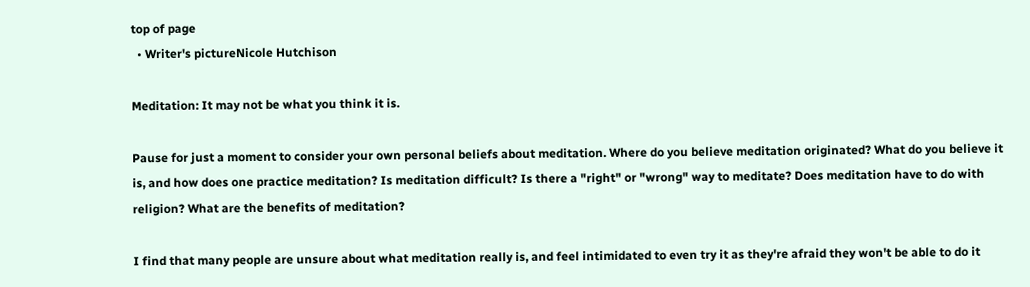top of page
  • Writer's pictureNicole Hutchison

Meditation: It may not be what you think it is.

Pause for just a moment to consider your own personal beliefs about meditation. Where do you believe meditation originated? What do you believe it is, and how does one practice meditation? Is meditation difficult? Is there a "right" or "wrong" way to meditate? Does meditation have to do with religion? What are the benefits of meditation?

I find that many people are unsure about what meditation really is, and feel intimidated to even try it as they're afraid they won't be able to do it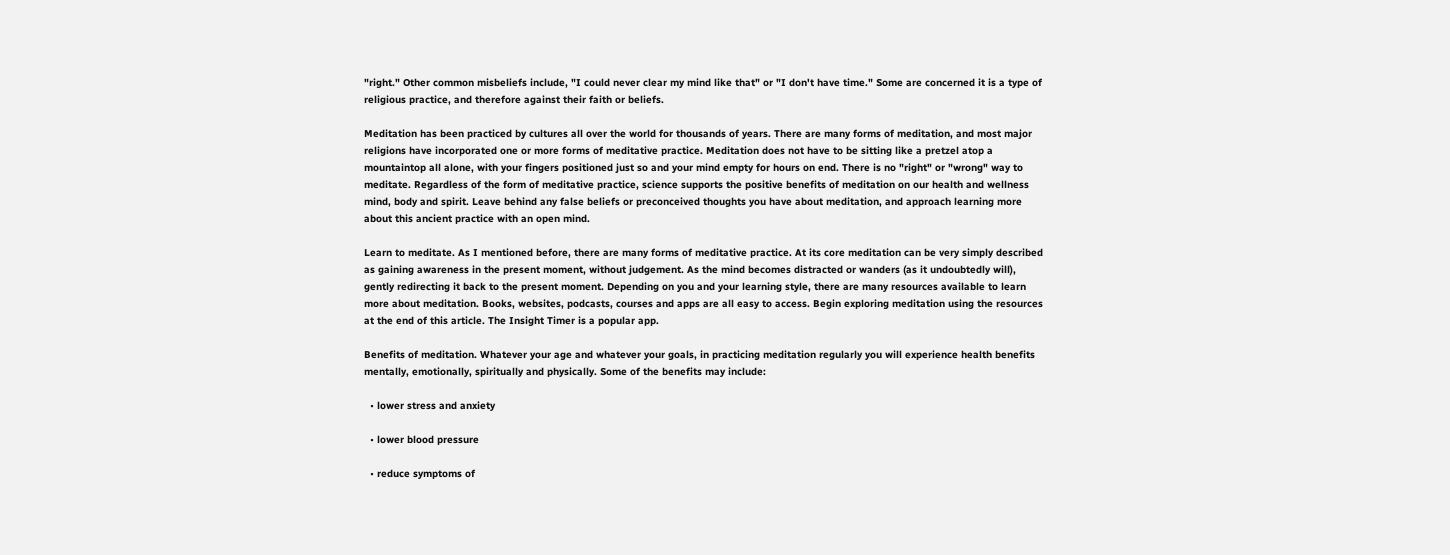"right." Other common misbeliefs include, "I could never clear my mind like that" or "I don't have time." Some are concerned it is a type of religious practice, and therefore against their faith or beliefs.

Meditation has been practiced by cultures all over the world for thousands of years. There are many forms of meditation, and most major religions have incorporated one or more forms of meditative practice. Meditation does not have to be sitting like a pretzel atop a mountaintop all alone, with your fingers positioned just so and your mind empty for hours on end. There is no "right" or "wrong" way to meditate. Regardless of the form of meditative practice, science supports the positive benefits of meditation on our health and wellness mind, body and spirit. Leave behind any false beliefs or preconceived thoughts you have about meditation, and approach learning more about this ancient practice with an open mind.

Learn to meditate. As I mentioned before, there are many forms of meditative practice. At its core meditation can be very simply described as gaining awareness in the present moment, without judgement. As the mind becomes distracted or wanders (as it undoubtedly will), gently redirecting it back to the present moment. Depending on you and your learning style, there are many resources available to learn more about meditation. Books, websites, podcasts, courses and apps are all easy to access. Begin exploring meditation using the resources at the end of this article. The Insight Timer is a popular app.

Benefits of meditation. Whatever your age and whatever your goals, in practicing meditation regularly you will experience health benefits mentally, emotionally, spiritually and physically. Some of the benefits may include:

  • lower stress and anxiety

  • lower blood pressure

  • reduce symptoms of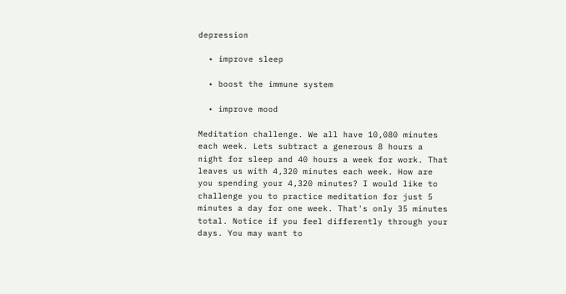depression

  • improve sleep

  • boost the immune system

  • improve mood

Meditation challenge. We all have 10,080 minutes each week. Lets subtract a generous 8 hours a night for sleep and 40 hours a week for work. That leaves us with 4,320 minutes each week. How are you spending your 4,320 minutes? I would like to challenge you to practice meditation for just 5 minutes a day for one week. That's only 35 minutes total. Notice if you feel differently through your days. You may want to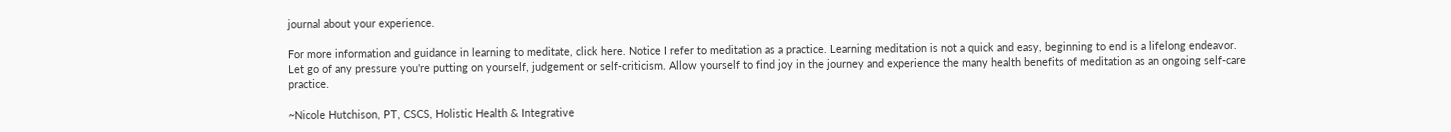journal about your experience.

For more information and guidance in learning to meditate, click here. Notice I refer to meditation as a practice. Learning meditation is not a quick and easy, beginning to end is a lifelong endeavor. Let go of any pressure you're putting on yourself, judgement or self-criticism. Allow yourself to find joy in the journey and experience the many health benefits of meditation as an ongoing self-care practice.

~Nicole Hutchison, PT, CSCS, Holistic Health & Integrative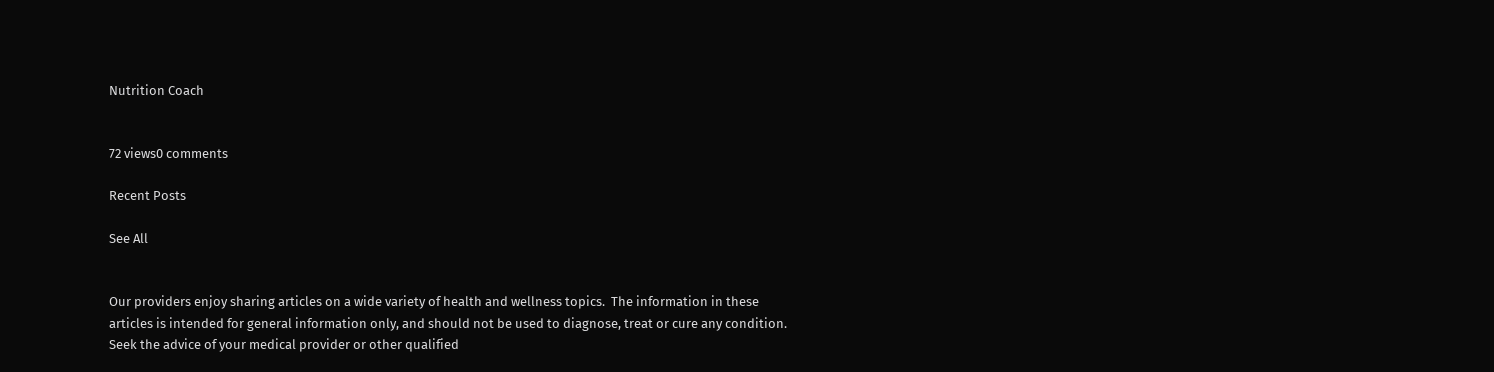Nutrition Coach


72 views0 comments

Recent Posts

See All


Our providers enjoy sharing articles on a wide variety of health and wellness topics.  The information in these articles is intended for general information only, and should not be used to diagnose, treat or cure any condition.  Seek the advice of your medical provider or other qualified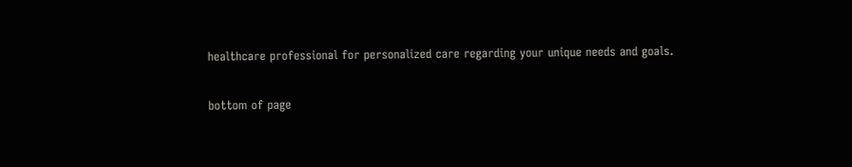healthcare professional for personalized care regarding your unique needs and goals.

bottom of page